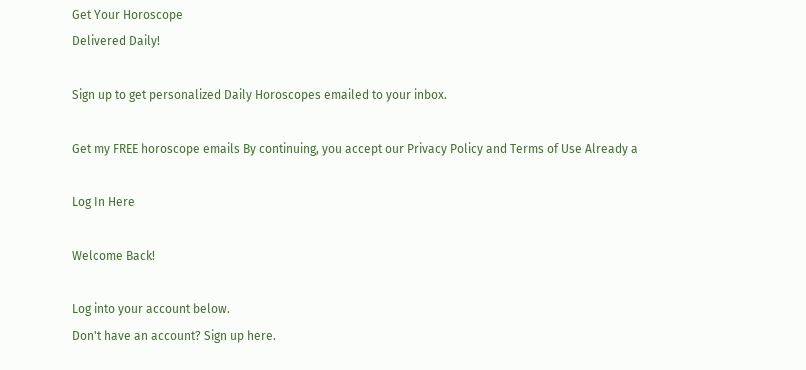Get Your Horoscope
Delivered Daily!

Sign up to get personalized Daily Horoscopes emailed to your inbox.

Get my FREE horoscope emails By continuing, you accept our Privacy Policy and Terms of Use Already a

Log In Here

Welcome Back!

Log into your account below.
Don't have an account? Sign up here.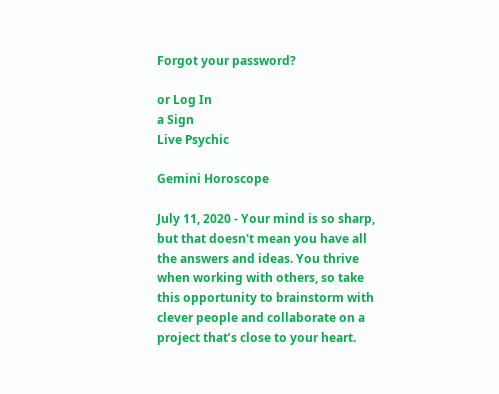Forgot your password?

or Log In
a Sign
Live Psychic

Gemini Horoscope

July 11, 2020 - Your mind is so sharp, but that doesn't mean you have all the answers and ideas. You thrive when working with others, so take this opportunity to brainstorm with clever people and collaborate on a project that’s close to your heart.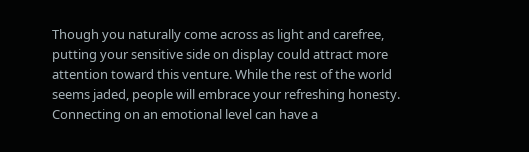Though you naturally come across as light and carefree, putting your sensitive side on display could attract more attention toward this venture. While the rest of the world seems jaded, people will embrace your refreshing honesty. Connecting on an emotional level can have a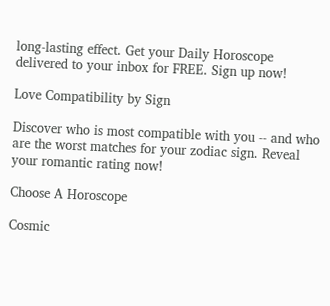long-lasting effect. Get your Daily Horoscope delivered to your inbox for FREE. Sign up now!

Love Compatibility by Sign

Discover who is most compatible with you -- and who are the worst matches for your zodiac sign. Reveal your romantic rating now!

Choose A Horoscope

Cosmic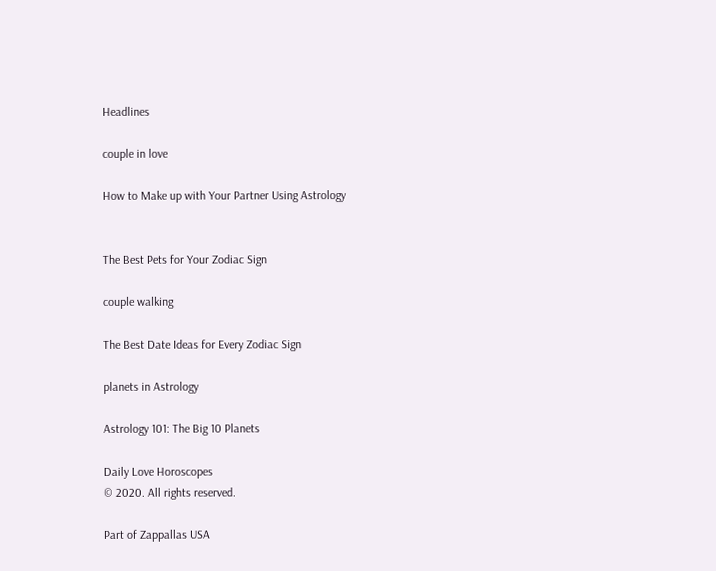Headlines

couple in love

How to Make up with Your Partner Using Astrology


The Best Pets for Your Zodiac Sign

couple walking

The Best Date Ideas for Every Zodiac Sign

planets in Astrology

Astrology 101: The Big 10 Planets

Daily Love Horoscopes
© 2020. All rights reserved.

Part of Zappallas USA